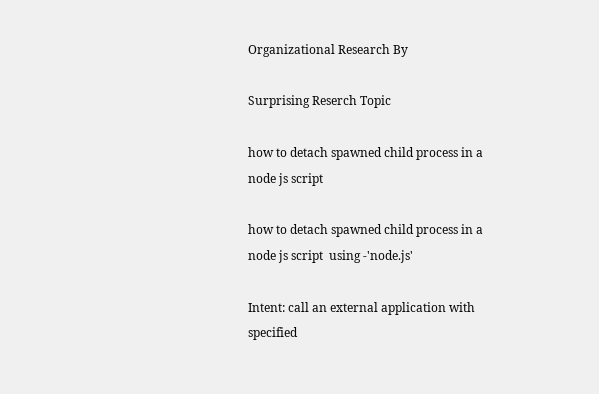Organizational Research By

Surprising Reserch Topic

how to detach spawned child process in a node js script

how to detach spawned child process in a node js script  using -'node.js'

Intent: call an external application with specified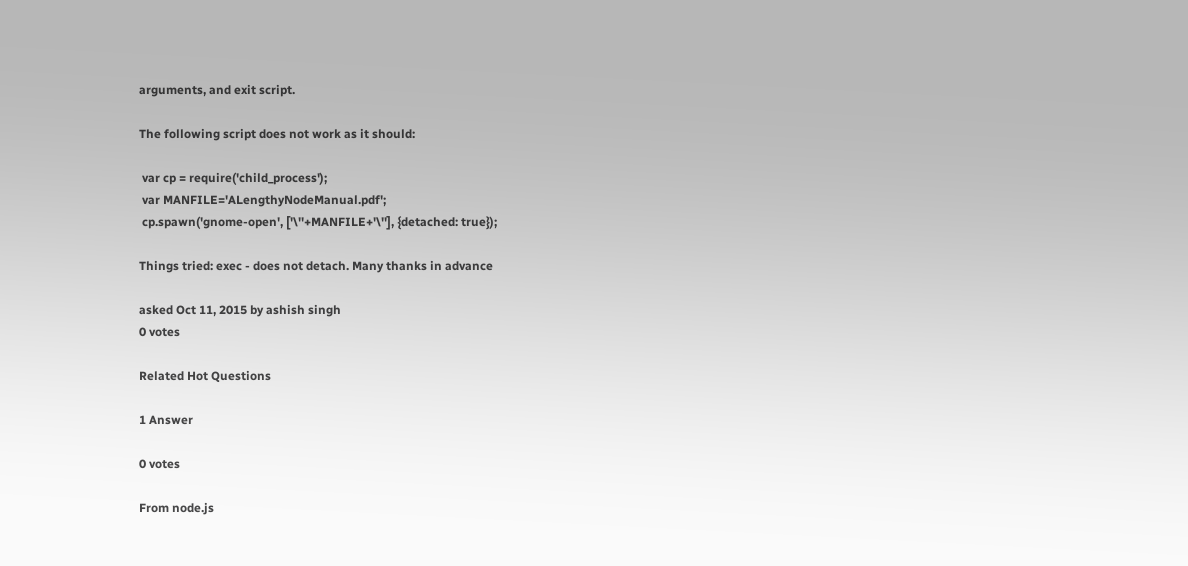arguments, and exit script.

The following script does not work as it should:

 var cp = require('child_process');
 var MANFILE='ALengthyNodeManual.pdf';
 cp.spawn('gnome-open', ['\''+MANFILE+'\''], {detached: true});

Things tried: exec - does not detach. Many thanks in advance

asked Oct 11, 2015 by ashish singh
0 votes

Related Hot Questions

1 Answer

0 votes

From node.js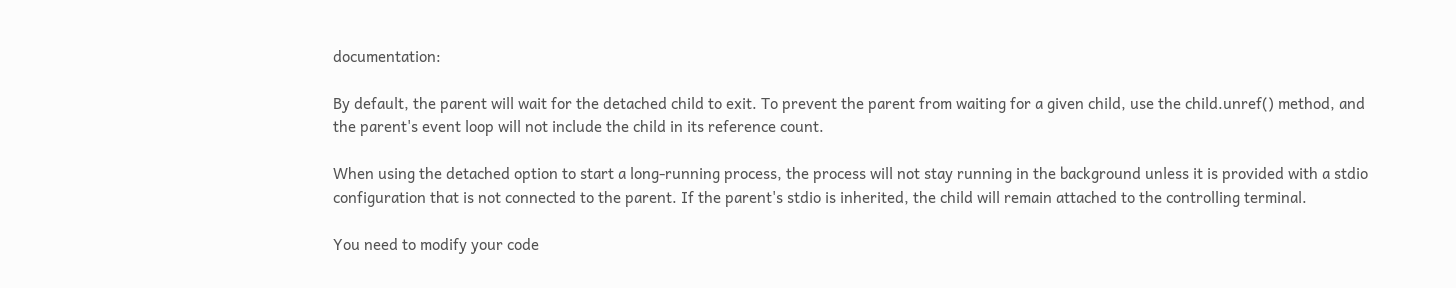documentation:

By default, the parent will wait for the detached child to exit. To prevent the parent from waiting for a given child, use the child.unref() method, and the parent's event loop will not include the child in its reference count.

When using the detached option to start a long-running process, the process will not stay running in the background unless it is provided with a stdio configuration that is not connected to the parent. If the parent's stdio is inherited, the child will remain attached to the controlling terminal.

You need to modify your code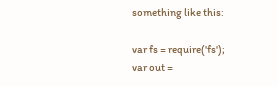something like this:

var fs = require('fs');
var out =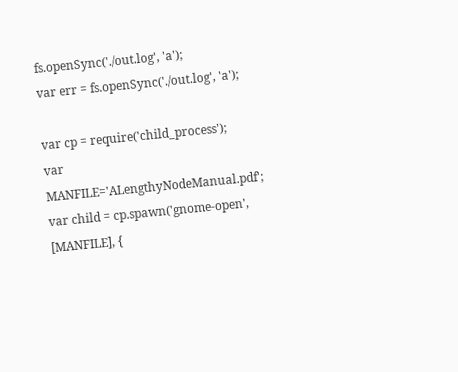fs.openSync('./out.log', 'a');
var err = fs.openSync('./out.log', 'a');

var cp = require('child_process');
var MANFILE='ALengthyNodeManual.pdf';
var child = cp.spawn('gnome-open', [MANFILE], {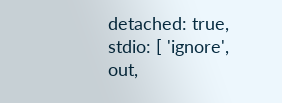detached: true, stdio: [ 'ignore', out,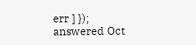err ] });
answered Oct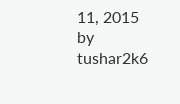11, 2015 by tushar2k6